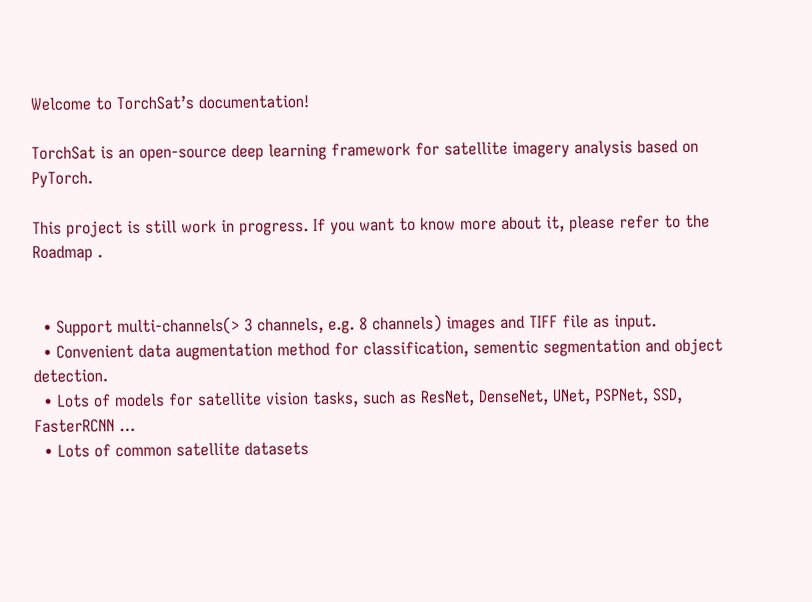Welcome to TorchSat’s documentation!

TorchSat is an open-source deep learning framework for satellite imagery analysis based on PyTorch.

This project is still work in progress. If you want to know more about it, please refer to the Roadmap .


  • Support multi-channels(> 3 channels, e.g. 8 channels) images and TIFF file as input.
  • Convenient data augmentation method for classification, sementic segmentation and object detection.
  • Lots of models for satellite vision tasks, such as ResNet, DenseNet, UNet, PSPNet, SSD, FasterRCNN …
  • Lots of common satellite datasets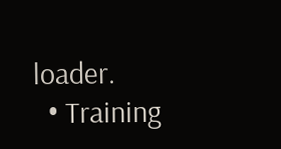loader.
  • Training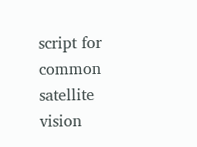script for common satellite vision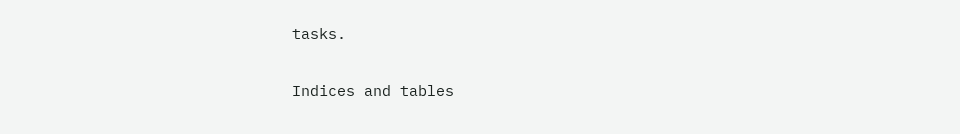tasks.

Indices and tables